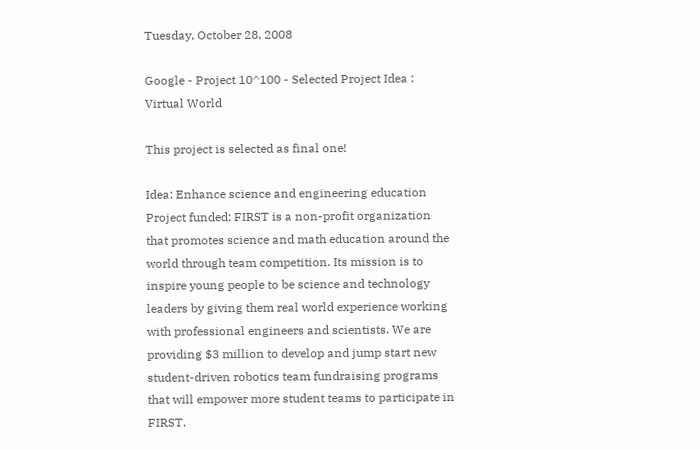Tuesday, October 28, 2008

Google - Project 10^100 - Selected Project Idea : Virtual World

This project is selected as final one!

Idea: Enhance science and engineering education
Project funded: FIRST is a non-profit organization that promotes science and math education around the world through team competition. Its mission is to inspire young people to be science and technology leaders by giving them real world experience working with professional engineers and scientists. We are providing $3 million to develop and jump start new student-driven robotics team fundraising programs that will empower more student teams to participate in FIRST.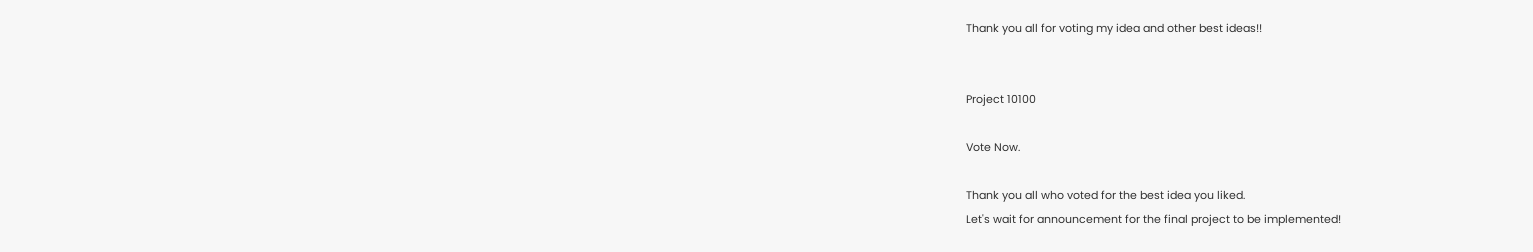Thank you all for voting my idea and other best ideas!!


Project 10100

Vote Now.

Thank you all who voted for the best idea you liked.
Let's wait for announcement for the final project to be implemented!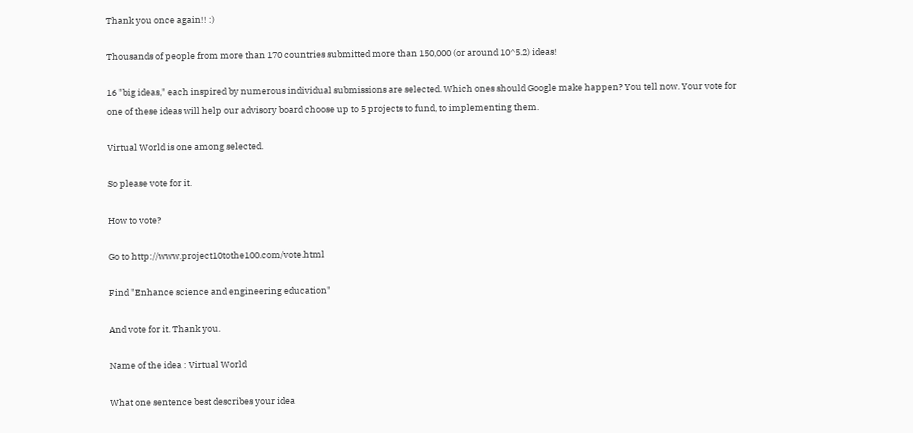Thank you once again!! :)

Thousands of people from more than 170 countries submitted more than 150,000 (or around 10^5.2) ideas!

16 "big ideas," each inspired by numerous individual submissions are selected. Which ones should Google make happen? You tell now. Your vote for one of these ideas will help our advisory board choose up to 5 projects to fund, to implementing them.

Virtual World is one among selected.

So please vote for it.

How to vote?

Go to http://www.project10tothe100.com/vote.html

Find "Enhance science and engineering education"

And vote for it. Thank you.

Name of the idea : Virtual World

What one sentence best describes your idea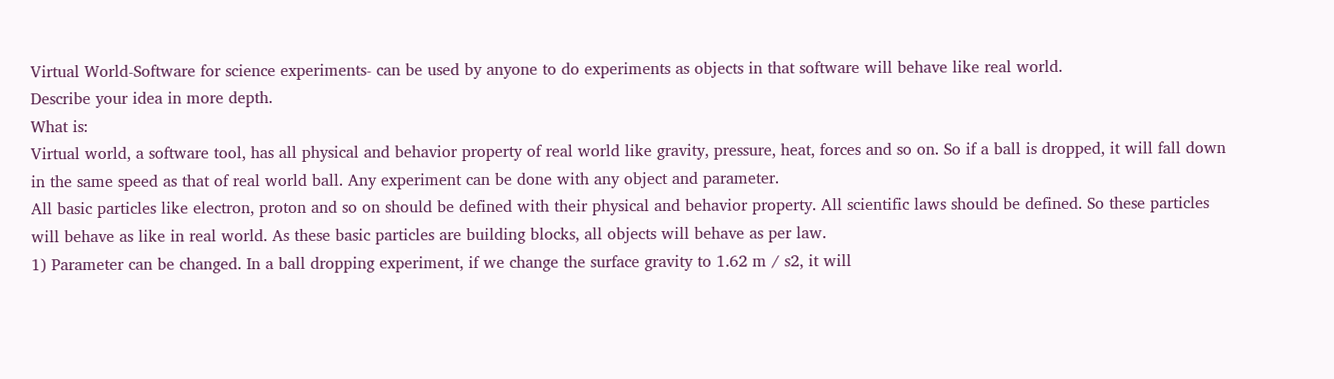Virtual World-Software for science experiments- can be used by anyone to do experiments as objects in that software will behave like real world.
Describe your idea in more depth.
What is:
Virtual world, a software tool, has all physical and behavior property of real world like gravity, pressure, heat, forces and so on. So if a ball is dropped, it will fall down in the same speed as that of real world ball. Any experiment can be done with any object and parameter.
All basic particles like electron, proton and so on should be defined with their physical and behavior property. All scientific laws should be defined. So these particles will behave as like in real world. As these basic particles are building blocks, all objects will behave as per law.
1) Parameter can be changed. In a ball dropping experiment, if we change the surface gravity to 1.62 m / s2, it will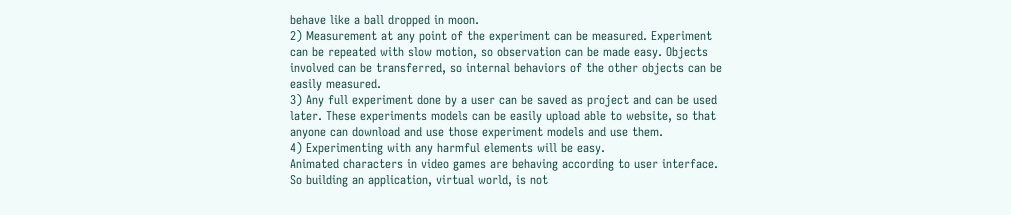behave like a ball dropped in moon.
2) Measurement at any point of the experiment can be measured. Experiment can be repeated with slow motion, so observation can be made easy. Objects involved can be transferred, so internal behaviors of the other objects can be easily measured.
3) Any full experiment done by a user can be saved as project and can be used later. These experiments models can be easily upload able to website, so that anyone can download and use those experiment models and use them.
4) Experimenting with any harmful elements will be easy.
Animated characters in video games are behaving according to user interface. So building an application, virtual world, is not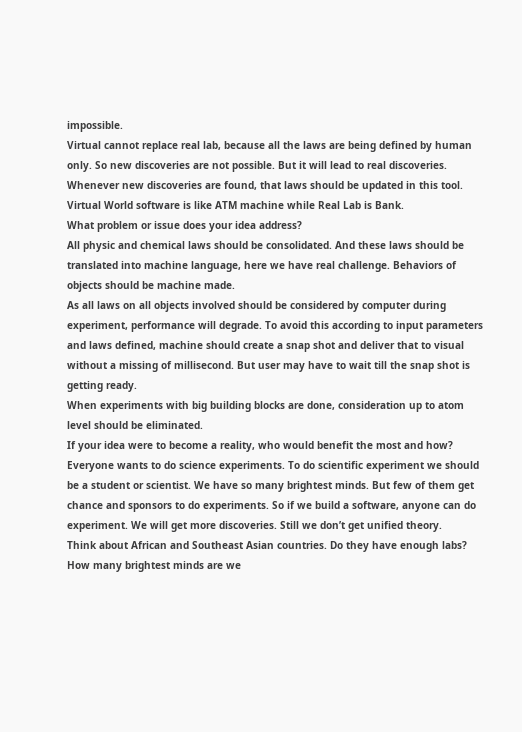impossible.
Virtual cannot replace real lab, because all the laws are being defined by human only. So new discoveries are not possible. But it will lead to real discoveries.
Whenever new discoveries are found, that laws should be updated in this tool.
Virtual World software is like ATM machine while Real Lab is Bank.
What problem or issue does your idea address?
All physic and chemical laws should be consolidated. And these laws should be translated into machine language, here we have real challenge. Behaviors of objects should be machine made.
As all laws on all objects involved should be considered by computer during experiment, performance will degrade. To avoid this according to input parameters and laws defined, machine should create a snap shot and deliver that to visual without a missing of millisecond. But user may have to wait till the snap shot is getting ready.
When experiments with big building blocks are done, consideration up to atom level should be eliminated.
If your idea were to become a reality, who would benefit the most and how?
Everyone wants to do science experiments. To do scientific experiment we should be a student or scientist. We have so many brightest minds. But few of them get chance and sponsors to do experiments. So if we build a software, anyone can do experiment. We will get more discoveries. Still we don’t get unified theory.
Think about African and Southeast Asian countries. Do they have enough labs? How many brightest minds are we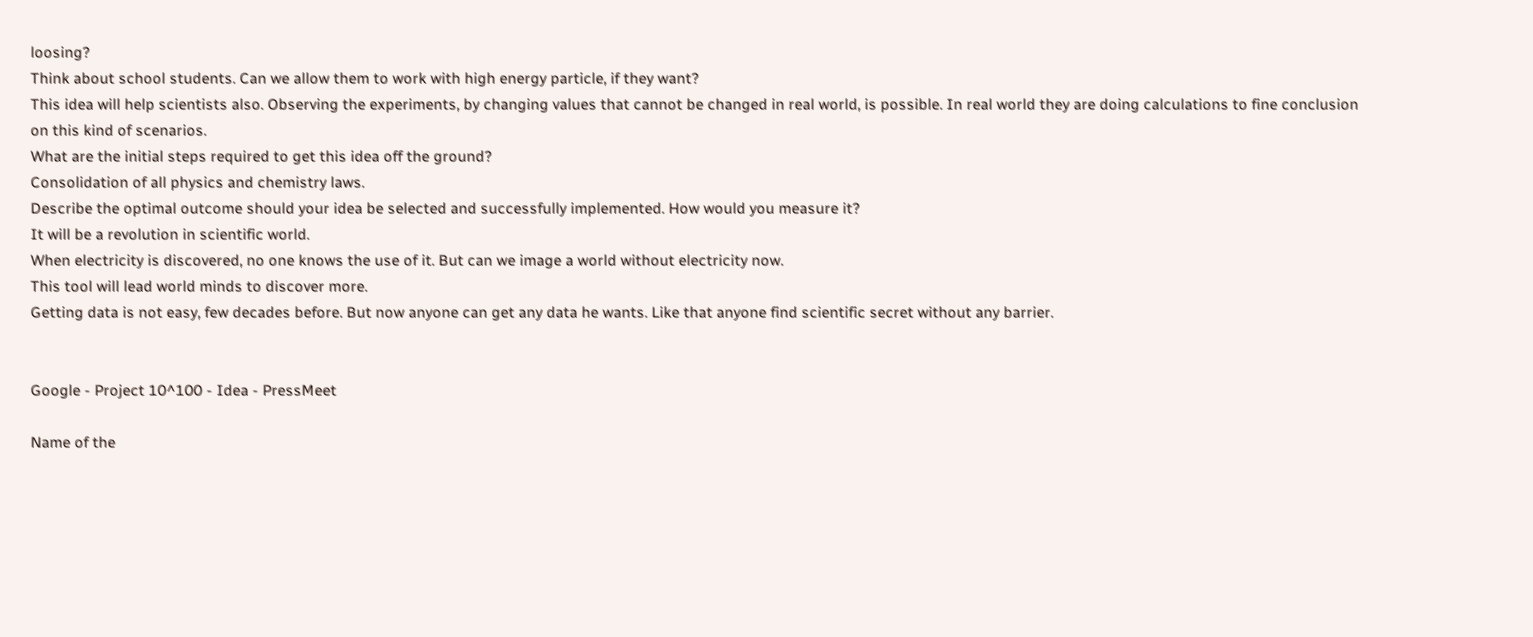loosing?
Think about school students. Can we allow them to work with high energy particle, if they want?
This idea will help scientists also. Observing the experiments, by changing values that cannot be changed in real world, is possible. In real world they are doing calculations to fine conclusion on this kind of scenarios.
What are the initial steps required to get this idea off the ground?
Consolidation of all physics and chemistry laws.
Describe the optimal outcome should your idea be selected and successfully implemented. How would you measure it?
It will be a revolution in scientific world.
When electricity is discovered, no one knows the use of it. But can we image a world without electricity now.
This tool will lead world minds to discover more.
Getting data is not easy, few decades before. But now anyone can get any data he wants. Like that anyone find scientific secret without any barrier.


Google - Project 10^100 - Idea - PressMeet

Name of the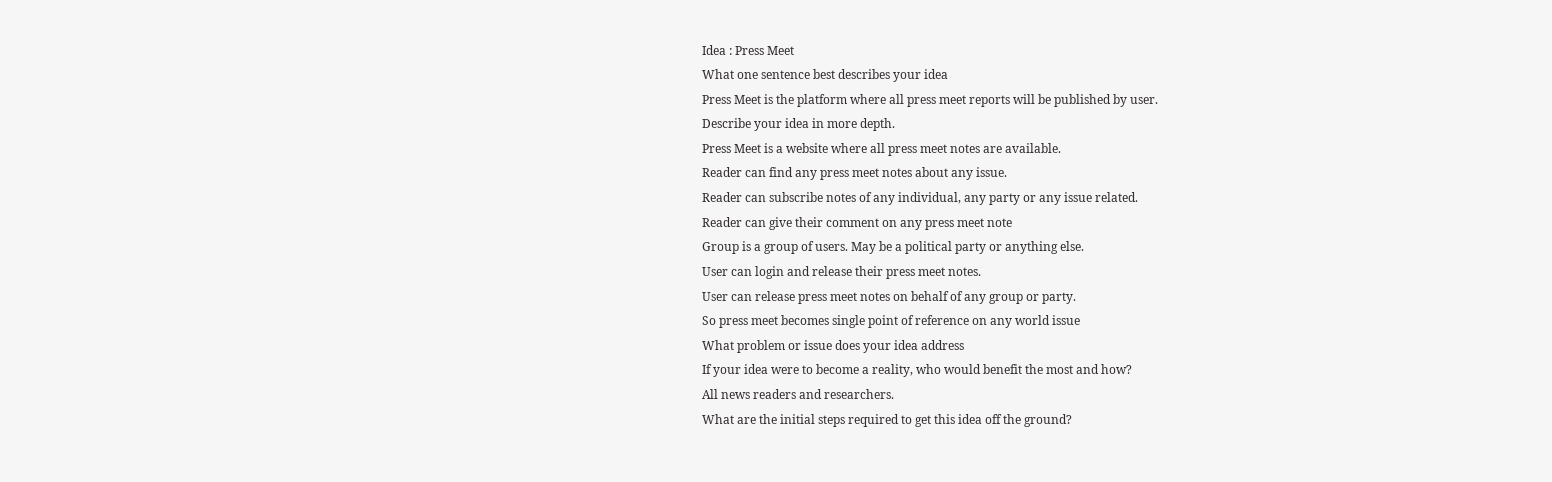Idea : Press Meet
What one sentence best describes your idea
Press Meet is the platform where all press meet reports will be published by user.
Describe your idea in more depth.
Press Meet is a website where all press meet notes are available.
Reader can find any press meet notes about any issue.
Reader can subscribe notes of any individual, any party or any issue related.
Reader can give their comment on any press meet note
Group is a group of users. May be a political party or anything else.
User can login and release their press meet notes.
User can release press meet notes on behalf of any group or party.
So press meet becomes single point of reference on any world issue
What problem or issue does your idea address
If your idea were to become a reality, who would benefit the most and how?
All news readers and researchers.
What are the initial steps required to get this idea off the ground?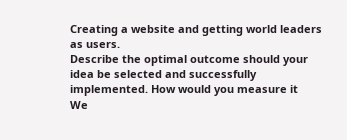Creating a website and getting world leaders as users.
Describe the optimal outcome should your idea be selected and successfully implemented. How would you measure it
We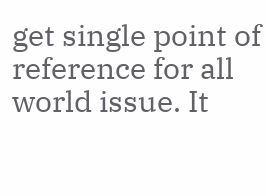get single point of reference for all world issue. It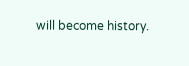will become history.